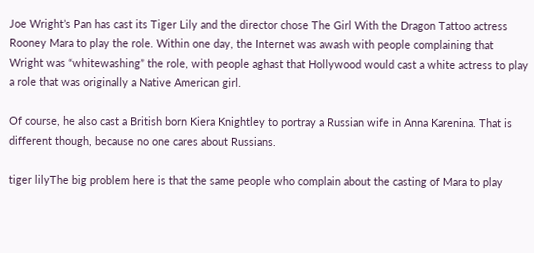Joe Wright’s Pan has cast its Tiger Lily and the director chose The Girl With the Dragon Tattoo actress Rooney Mara to play the role. Within one day, the Internet was awash with people complaining that Wright was “whitewashing” the role, with people aghast that Hollywood would cast a white actress to play a role that was originally a Native American girl.

Of course, he also cast a British born Kiera Knightley to portray a Russian wife in Anna Karenina. That is different though, because no one cares about Russians.

tiger lilyThe big problem here is that the same people who complain about the casting of Mara to play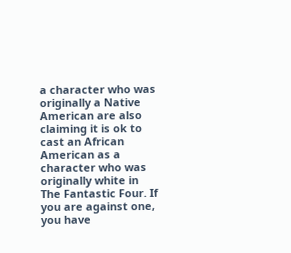a character who was originally a Native American are also claiming it is ok to cast an African American as a character who was originally white in The Fantastic Four. If you are against one, you have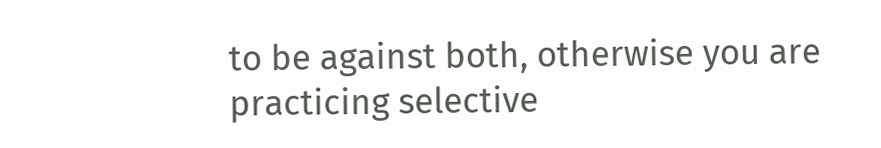to be against both, otherwise you are practicing selective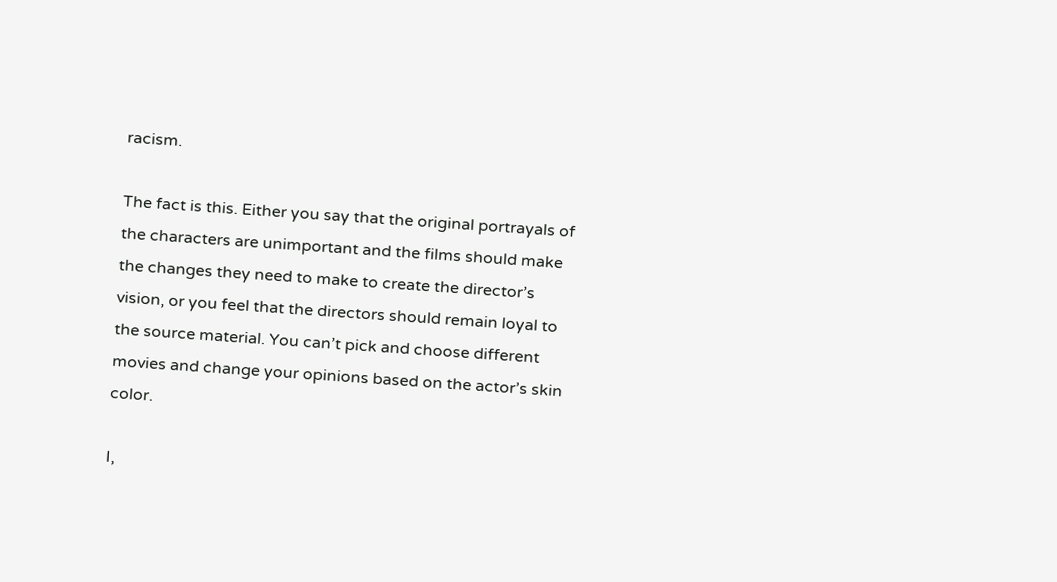racism.

The fact is this. Either you say that the original portrayals of the characters are unimportant and the films should make the changes they need to make to create the director’s vision, or you feel that the directors should remain loyal to the source material. You can’t pick and choose different movies and change your opinions based on the actor’s skin color.

I,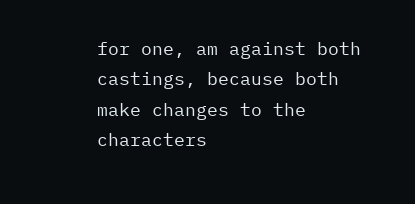for one, am against both castings, because both make changes to the characters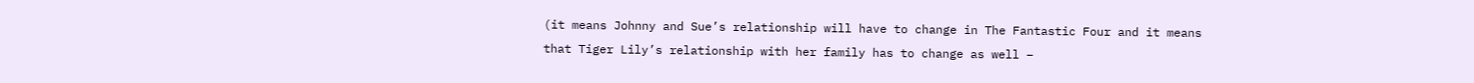(it means Johnny and Sue’s relationship will have to change in The Fantastic Four and it means that Tiger Lily’s relationship with her family has to change as well –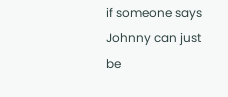if someone says Johnny can just be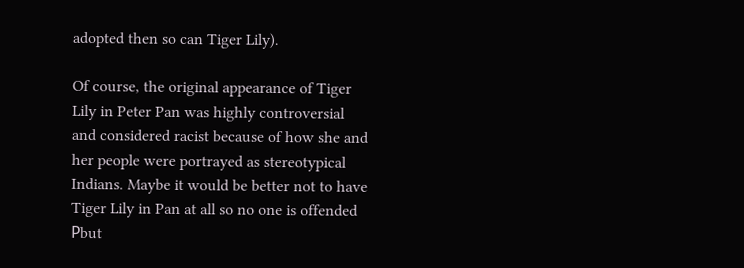adopted then so can Tiger Lily).

Of course, the original appearance of Tiger Lily in Peter Pan was highly controversial and considered racist because of how she and her people were portrayed as stereotypical Indians. Maybe it would be better not to have Tiger Lily in Pan at all so no one is offended Рbut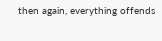then again, everything offends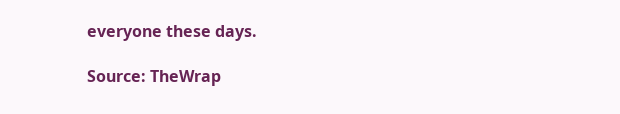everyone these days.

Source: TheWrap